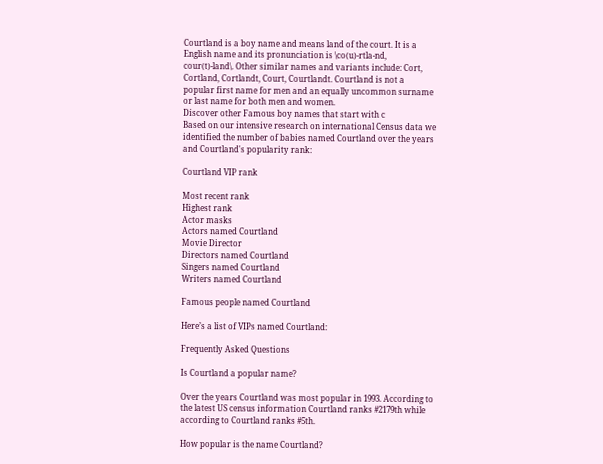Courtland is a boy name and means land of the court. It is a English name and its pronunciation is \co(u)-rtla-nd, cour(t)-land\. Other similar names and variants include: Cort, Cortland, Cortlandt, Court, Courtlandt. Courtland is not a popular first name for men and an equally uncommon surname or last name for both men and women.
Discover other Famous boy names that start with c
Based on our intensive research on international Census data we identified the number of babies named Courtland over the years and Courtland's popularity rank:

Courtland VIP rank

Most recent rank
Highest rank
Actor masks
Actors named Courtland
Movie Director
Directors named Courtland
Singers named Courtland
Writers named Courtland

Famous people named Courtland

Here’s a list of VIPs named Courtland:

Frequently Asked Questions

Is Courtland a popular name?

Over the years Courtland was most popular in 1993. According to the latest US census information Courtland ranks #2179th while according to Courtland ranks #5th.

How popular is the name Courtland?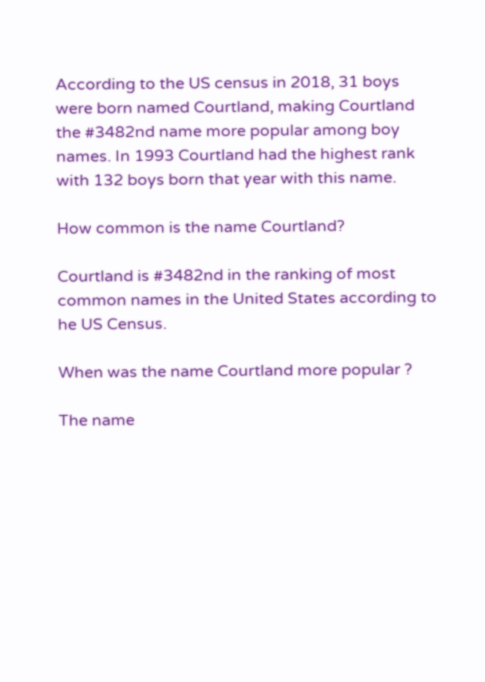According to the US census in 2018, 31 boys were born named Courtland, making Courtland the #3482nd name more popular among boy names. In 1993 Courtland had the highest rank with 132 boys born that year with this name.

How common is the name Courtland?

Courtland is #3482nd in the ranking of most common names in the United States according to he US Census.

When was the name Courtland more popular ?

The name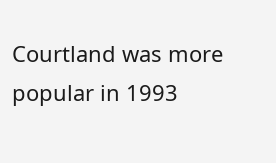Courtland was more popular in 1993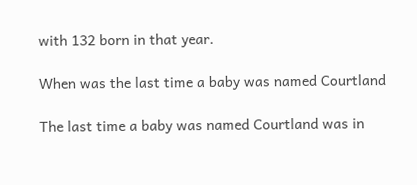with 132 born in that year.

When was the last time a baby was named Courtland

The last time a baby was named Courtland was in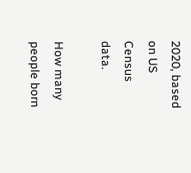2020, based on US Census data.

How many people born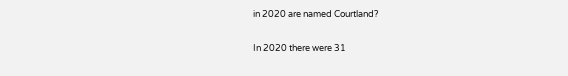in 2020 are named Courtland?

In 2020 there were 31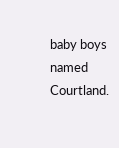baby boys named Courtland.